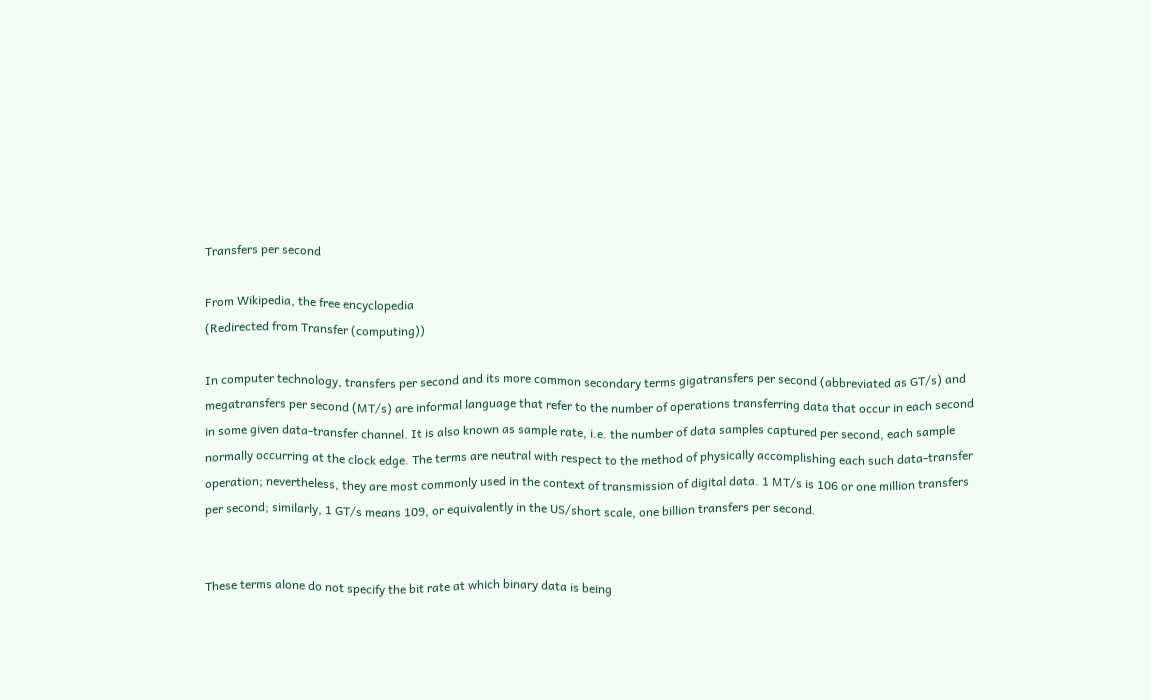Transfers per second

From Wikipedia, the free encyclopedia
(Redirected from Transfer (computing))

In computer technology, transfers per second and its more common secondary terms gigatransfers per second (abbreviated as GT/s) and megatransfers per second (MT/s) are informal language that refer to the number of operations transferring data that occur in each second in some given data-transfer channel. It is also known as sample rate, i.e. the number of data samples captured per second, each sample normally occurring at the clock edge. The terms are neutral with respect to the method of physically accomplishing each such data-transfer operation; nevertheless, they are most commonly used in the context of transmission of digital data. 1 MT/s is 106 or one million transfers per second; similarly, 1 GT/s means 109, or equivalently in the US/short scale, one billion transfers per second.


These terms alone do not specify the bit rate at which binary data is being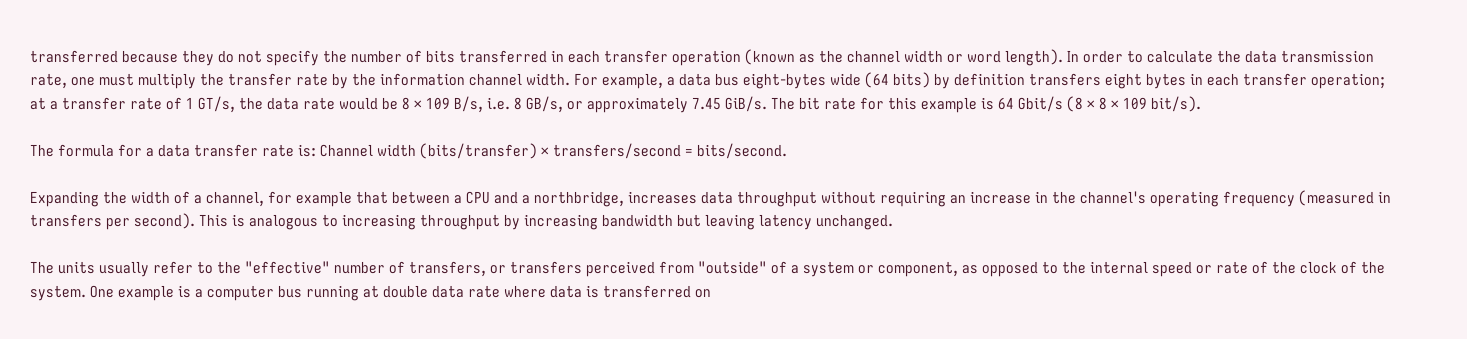transferred because they do not specify the number of bits transferred in each transfer operation (known as the channel width or word length). In order to calculate the data transmission rate, one must multiply the transfer rate by the information channel width. For example, a data bus eight-bytes wide (64 bits) by definition transfers eight bytes in each transfer operation; at a transfer rate of 1 GT/s, the data rate would be 8 × 109 B/s, i.e. 8 GB/s, or approximately 7.45 GiB/s. The bit rate for this example is 64 Gbit/s (8 × 8 × 109 bit/s).

The formula for a data transfer rate is: Channel width (bits/transfer) × transfers/second = bits/second.

Expanding the width of a channel, for example that between a CPU and a northbridge, increases data throughput without requiring an increase in the channel's operating frequency (measured in transfers per second). This is analogous to increasing throughput by increasing bandwidth but leaving latency unchanged.

The units usually refer to the "effective" number of transfers, or transfers perceived from "outside" of a system or component, as opposed to the internal speed or rate of the clock of the system. One example is a computer bus running at double data rate where data is transferred on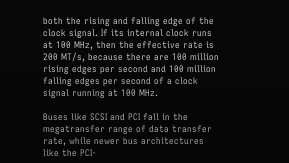both the rising and falling edge of the clock signal. If its internal clock runs at 100 MHz, then the effective rate is 200 MT/s, because there are 100 million rising edges per second and 100 million falling edges per second of a clock signal running at 100 MHz.

Buses like SCSI and PCI fall in the megatransfer range of data transfer rate, while newer bus architectures like the PCI-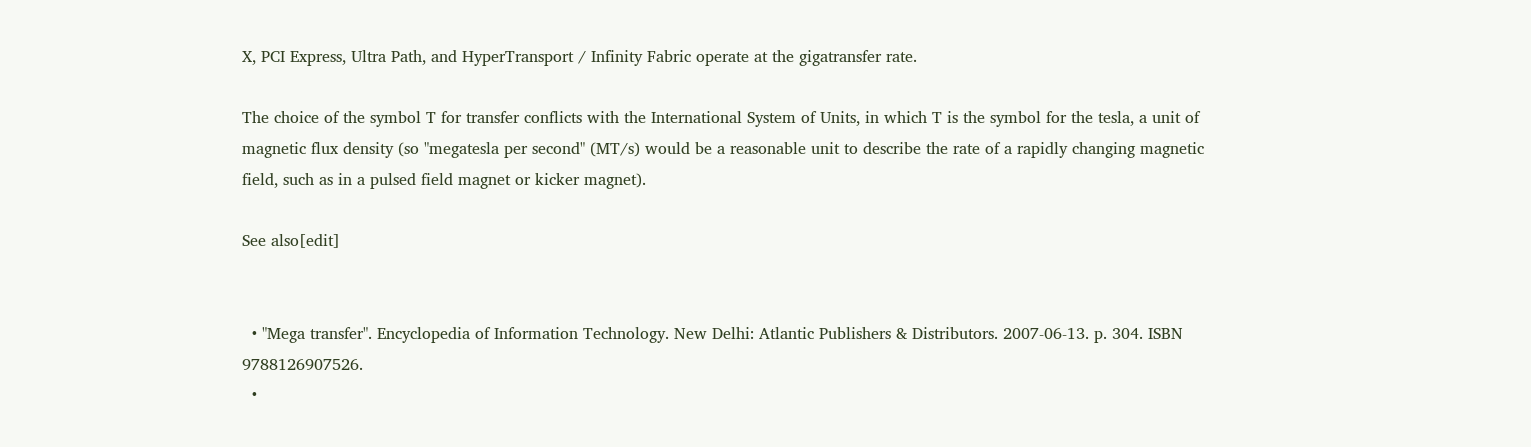X, PCI Express, Ultra Path, and HyperTransport / Infinity Fabric operate at the gigatransfer rate.

The choice of the symbol T for transfer conflicts with the International System of Units, in which T is the symbol for the tesla, a unit of magnetic flux density (so "megatesla per second" (MT/s) would be a reasonable unit to describe the rate of a rapidly changing magnetic field, such as in a pulsed field magnet or kicker magnet).

See also[edit]


  • "Mega transfer". Encyclopedia of Information Technology. New Delhi: Atlantic Publishers & Distributors. 2007-06-13. p. 304. ISBN 9788126907526.
  •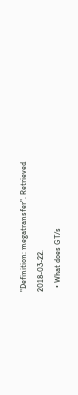"Definition: megatransfer". Retrieved 2018-03-22.
  • What does GT/s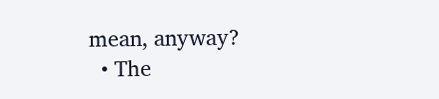mean, anyway?
  • The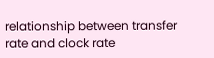relationship between transfer rate and clock rate